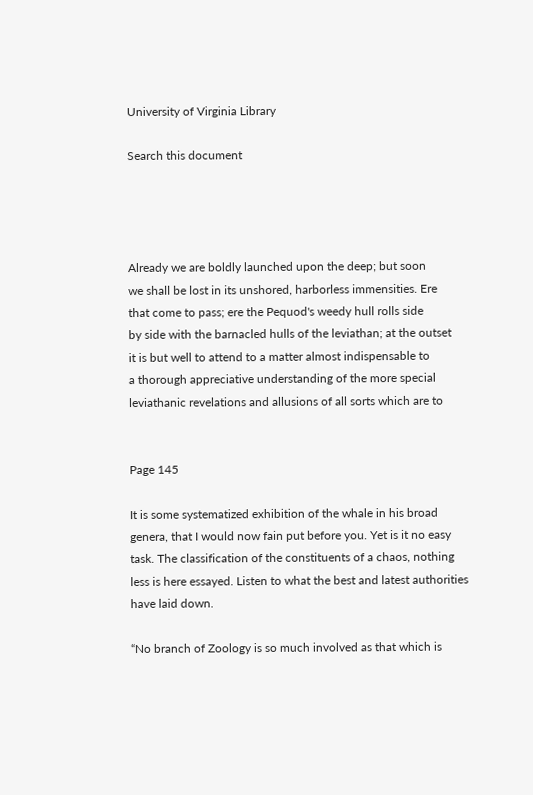University of Virginia Library

Search this document




Already we are boldly launched upon the deep; but soon
we shall be lost in its unshored, harborless immensities. Ere
that come to pass; ere the Pequod's weedy hull rolls side
by side with the barnacled hulls of the leviathan; at the outset
it is but well to attend to a matter almost indispensable to
a thorough appreciative understanding of the more special
leviathanic revelations and allusions of all sorts which are to


Page 145

It is some systematized exhibition of the whale in his broad
genera, that I would now fain put before you. Yet is it no easy
task. The classification of the constituents of a chaos, nothing
less is here essayed. Listen to what the best and latest authorities
have laid down.

“No branch of Zoology is so much involved as that which is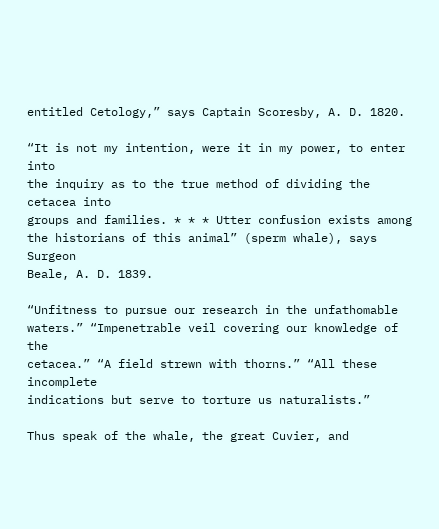entitled Cetology,” says Captain Scoresby, A. D. 1820.

“It is not my intention, were it in my power, to enter into
the inquiry as to the true method of dividing the cetacea into
groups and families. * * * Utter confusion exists among
the historians of this animal” (sperm whale), says Surgeon
Beale, A. D. 1839.

“Unfitness to pursue our research in the unfathomable
waters.” “Impenetrable veil covering our knowledge of the
cetacea.” “A field strewn with thorns.” “All these incomplete
indications but serve to torture us naturalists.”

Thus speak of the whale, the great Cuvier, and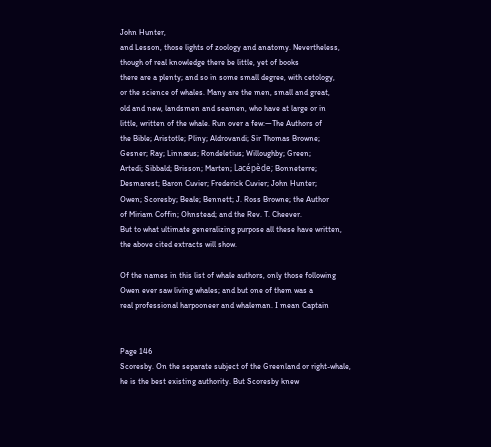John Hunter,
and Lesson, those lights of zoology and anatomy. Nevertheless,
though of real knowledge there be little, yet of books
there are a plenty; and so in some small degree, with cetology,
or the science of whales. Many are the men, small and great,
old and new, landsmen and seamen, who have at large or in
little, written of the whale. Run over a few:—The Authors of
the Bible; Aristotle; Pliny; Aldrovandi; Sir Thomas Browne;
Gesner; Ray; Linnæus; Rondeletius; Willoughby; Green;
Artedi; Sibbald; Brisson; Marten; Lacépède; Bonneterre;
Desmarest; Baron Cuvier; Frederick Cuvier; John Hunter;
Owen; Scoresby; Beale; Bennett; J. Ross Browne; the Author
of Miriam Coffin; Ohnstead; and the Rev. T. Cheever.
But to what ultimate generalizing purpose all these have written,
the above cited extracts will show.

Of the names in this list of whale authors, only those following
Owen ever saw living whales; and but one of them was a
real professional harpooneer and whaleman. I mean Captain


Page 146
Scoresby. On the separate subject of the Greenland or right-whale,
he is the best existing authority. But Scoresby knew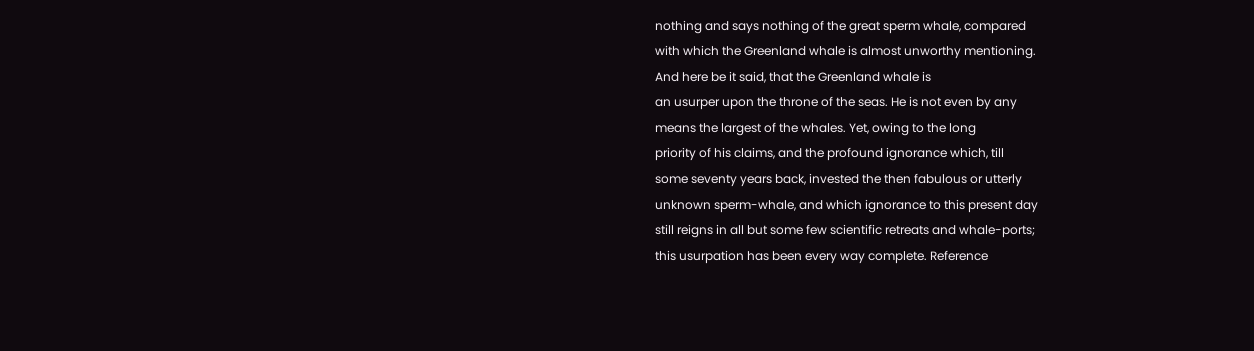nothing and says nothing of the great sperm whale, compared
with which the Greenland whale is almost unworthy mentioning.
And here be it said, that the Greenland whale is
an usurper upon the throne of the seas. He is not even by any
means the largest of the whales. Yet, owing to the long
priority of his claims, and the profound ignorance which, till
some seventy years back, invested the then fabulous or utterly
unknown sperm-whale, and which ignorance to this present day
still reigns in all but some few scientific retreats and whale-ports;
this usurpation has been every way complete. Reference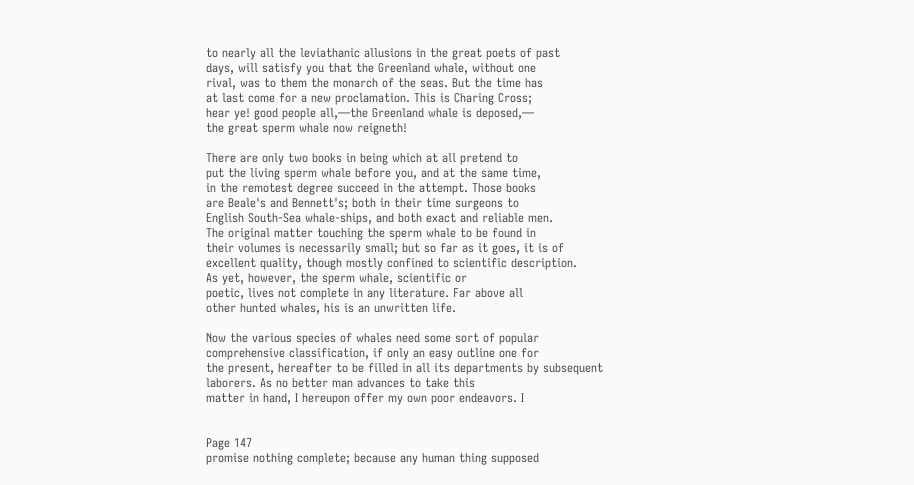to nearly all the leviathanic allusions in the great poets of past
days, will satisfy you that the Greenland whale, without one
rival, was to them the monarch of the seas. But the time has
at last come for a new proclamation. This is Charing Cross;
hear ye! good people all,—the Greenland whale is deposed,—
the great sperm whale now reigneth!

There are only two books in being which at all pretend to
put the living sperm whale before you, and at the same time,
in the remotest degree succeed in the attempt. Those books
are Beale's and Bennett's; both in their time surgeons to
English South-Sea whale-ships, and both exact and reliable men.
The original matter touching the sperm whale to be found in
their volumes is necessarily small; but so far as it goes, it is of
excellent quality, though mostly confined to scientific description.
As yet, however, the sperm whale, scientific or
poetic, lives not complete in any literature. Far above all
other hunted whales, his is an unwritten life.

Now the various species of whales need some sort of popular
comprehensive classification, if only an easy outline one for
the present, hereafter to be filled in all its departments by subsequent
laborers. As no better man advances to take this
matter in hand, I hereupon offer my own poor endeavors. I


Page 147
promise nothing complete; because any human thing supposed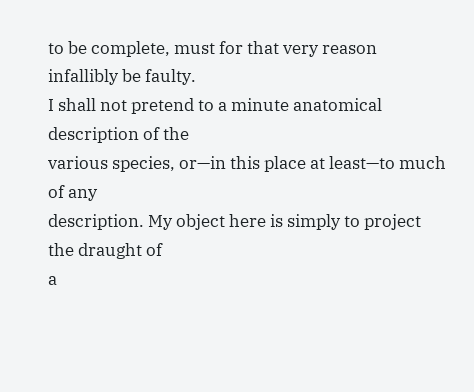to be complete, must for that very reason infallibly be faulty.
I shall not pretend to a minute anatomical description of the
various species, or—in this place at least—to much of any
description. My object here is simply to project the draught of
a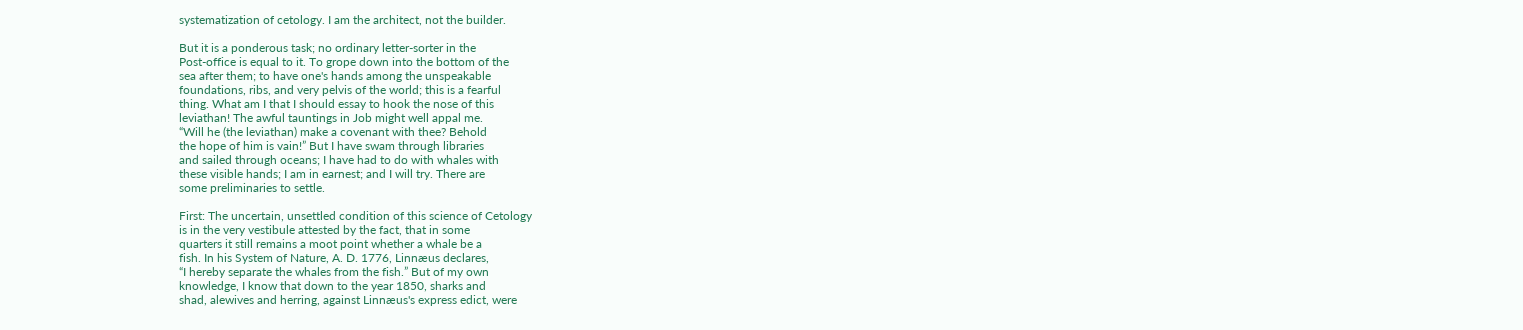systematization of cetology. I am the architect, not the builder.

But it is a ponderous task; no ordinary letter-sorter in the
Post-office is equal to it. To grope down into the bottom of the
sea after them; to have one's hands among the unspeakable
foundations, ribs, and very pelvis of the world; this is a fearful
thing. What am I that I should essay to hook the nose of this
leviathan! The awful tauntings in Job might well appal me.
“Will he (the leviathan) make a covenant with thee? Behold
the hope of him is vain!” But I have swam through libraries
and sailed through oceans; I have had to do with whales with
these visible hands; I am in earnest; and I will try. There are
some preliminaries to settle.

First: The uncertain, unsettled condition of this science of Cetology
is in the very vestibule attested by the fact, that in some
quarters it still remains a moot point whether a whale be a
fish. In his System of Nature, A. D. 1776, Linnæus declares,
“I hereby separate the whales from the fish.” But of my own
knowledge, I know that down to the year 1850, sharks and
shad, alewives and herring, against Linnæus's express edict, were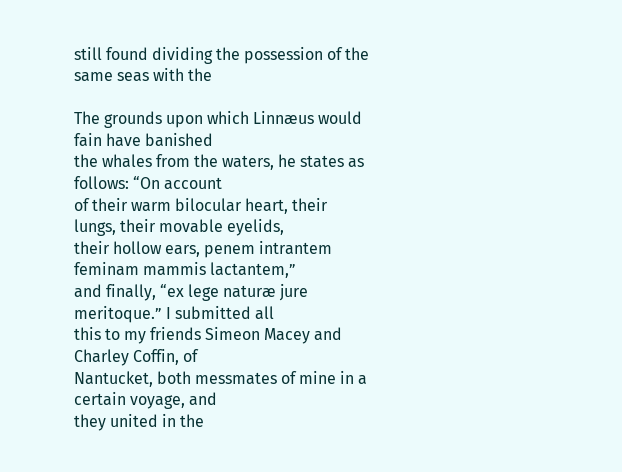still found dividing the possession of the same seas with the

The grounds upon which Linnæus would fain have banished
the whales from the waters, he states as follows: “On account
of their warm bilocular heart, their lungs, their movable eyelids,
their hollow ears, penem intrantem feminam mammis lactantem,”
and finally, “ex lege naturæ jure meritoque.” I submitted all
this to my friends Simeon Macey and Charley Coffin, of
Nantucket, both messmates of mine in a certain voyage, and
they united in the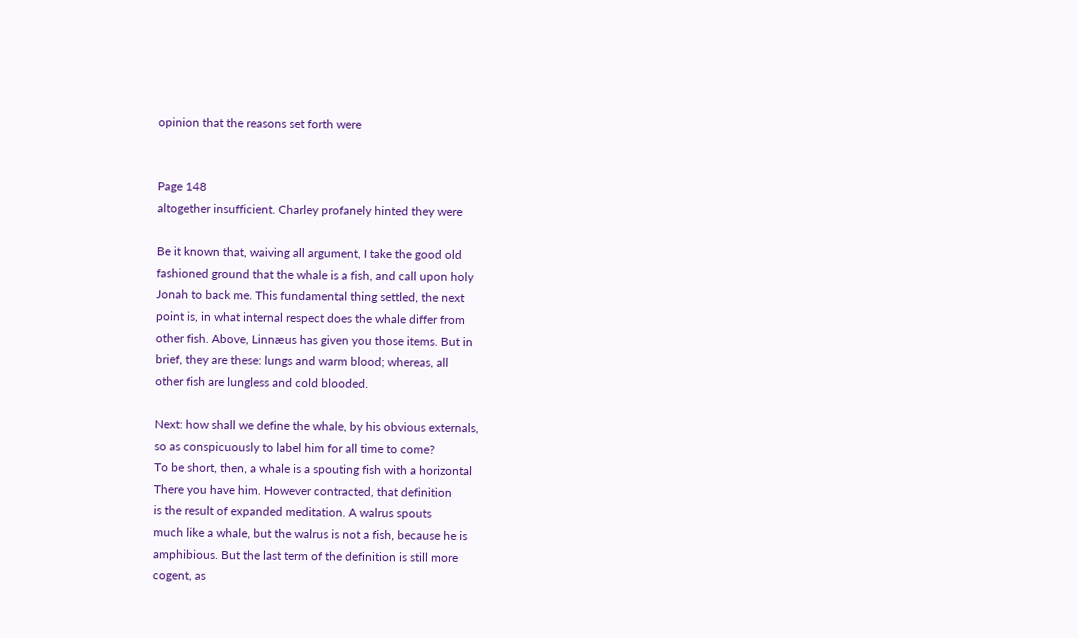opinion that the reasons set forth were


Page 148
altogether insufficient. Charley profanely hinted they were

Be it known that, waiving all argument, I take the good old
fashioned ground that the whale is a fish, and call upon holy
Jonah to back me. This fundamental thing settled, the next
point is, in what internal respect does the whale differ from
other fish. Above, Linnæus has given you those items. But in
brief, they are these: lungs and warm blood; whereas, all
other fish are lungless and cold blooded.

Next: how shall we define the whale, by his obvious externals,
so as conspicuously to label him for all time to come?
To be short, then, a whale is a spouting fish with a horizontal
There you have him. However contracted, that definition
is the result of expanded meditation. A walrus spouts
much like a whale, but the walrus is not a fish, because he is
amphibious. But the last term of the definition is still more
cogent, as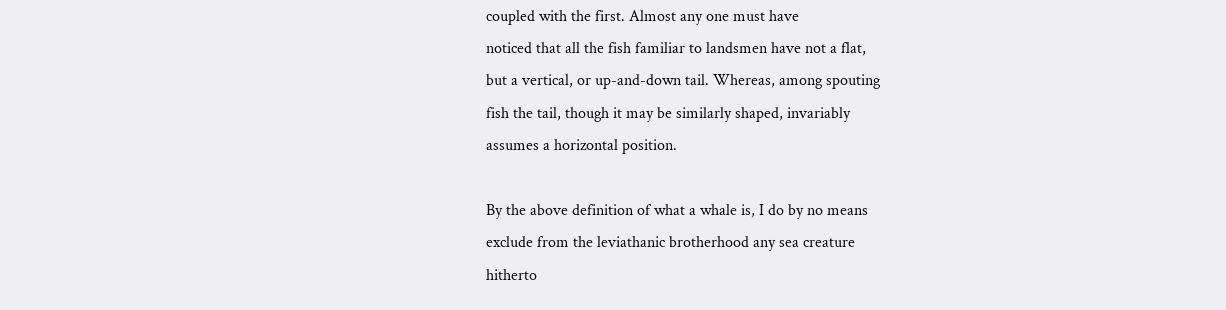coupled with the first. Almost any one must have
noticed that all the fish familiar to landsmen have not a flat,
but a vertical, or up-and-down tail. Whereas, among spouting
fish the tail, though it may be similarly shaped, invariably
assumes a horizontal position.

By the above definition of what a whale is, I do by no means
exclude from the leviathanic brotherhood any sea creature
hitherto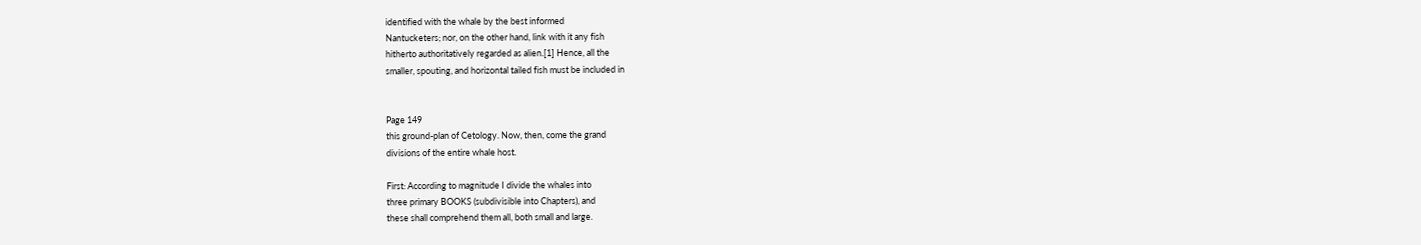identified with the whale by the best informed
Nantucketers; nor, on the other hand, link with it any fish
hitherto authoritatively regarded as alien.[1] Hence, all the
smaller, spouting, and horizontal tailed fish must be included in


Page 149
this ground-plan of Cetology. Now, then, come the grand
divisions of the entire whale host.

First: According to magnitude I divide the whales into
three primary BOOKS (subdivisible into Chapters), and
these shall comprehend them all, both small and large.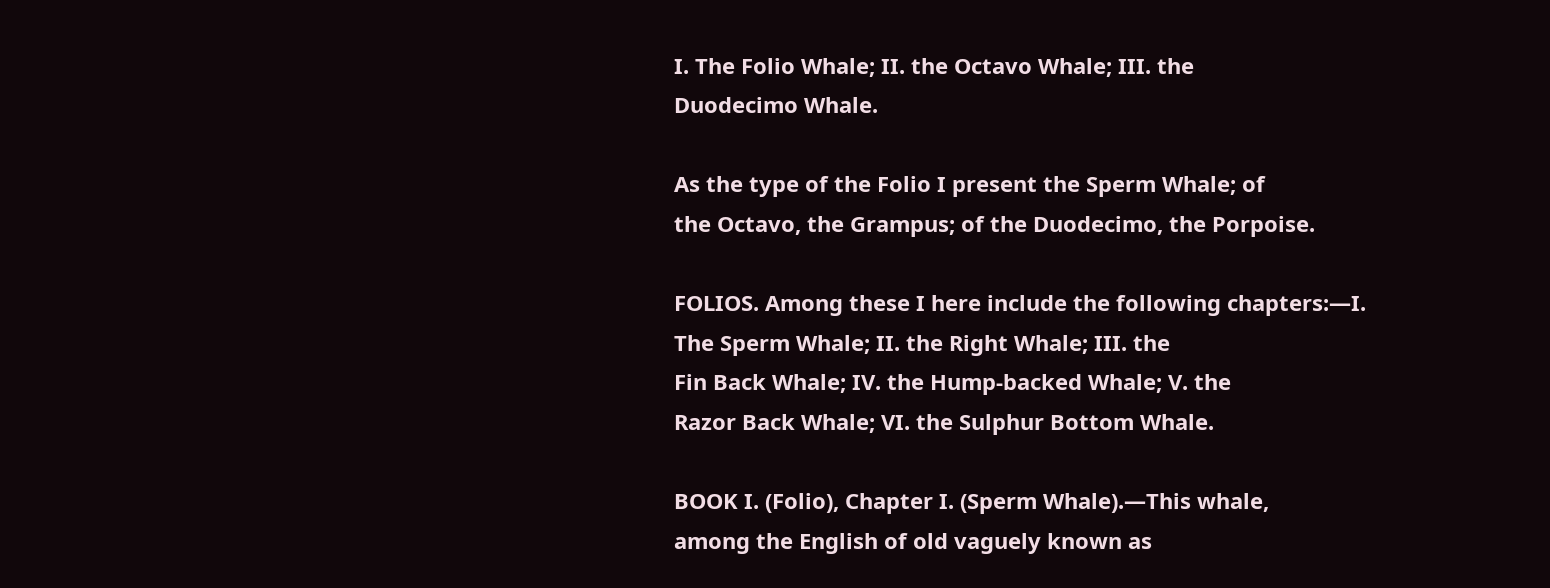I. The Folio Whale; II. the Octavo Whale; III. the
Duodecimo Whale.

As the type of the Folio I present the Sperm Whale; of
the Octavo, the Grampus; of the Duodecimo, the Porpoise.

FOLIOS. Among these I here include the following chapters:—I.
The Sperm Whale; II. the Right Whale; III. the
Fin Back Whale; IV. the Hump-backed Whale; V. the
Razor Back Whale; VI. the Sulphur Bottom Whale.

BOOK I. (Folio), Chapter I. (Sperm Whale).—This whale,
among the English of old vaguely known as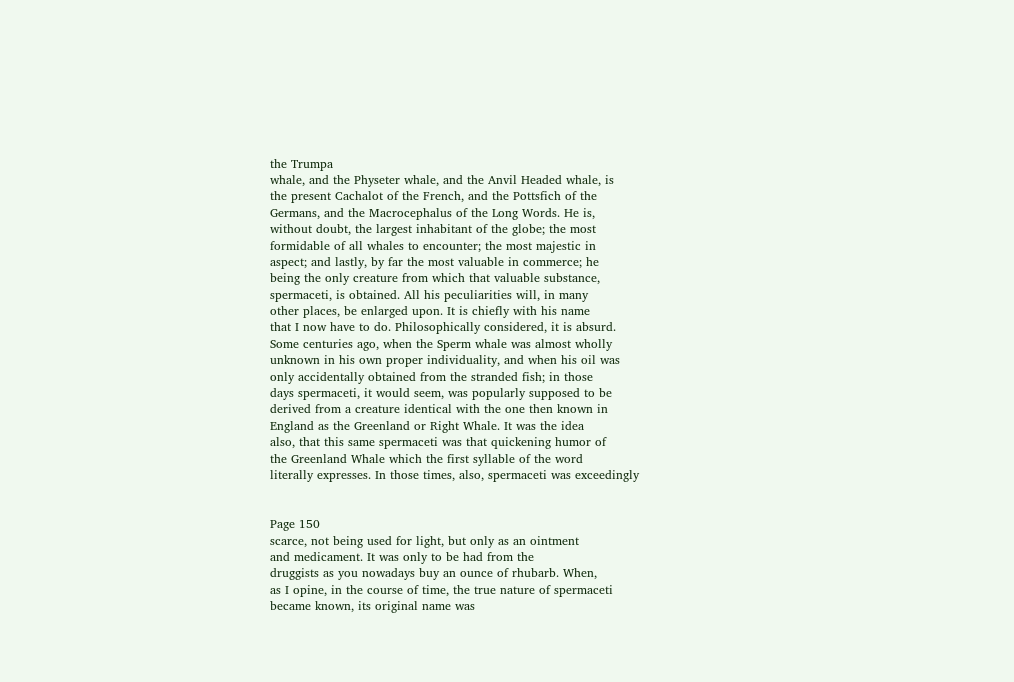the Trumpa
whale, and the Physeter whale, and the Anvil Headed whale, is
the present Cachalot of the French, and the Pottsfich of the
Germans, and the Macrocephalus of the Long Words. He is,
without doubt, the largest inhabitant of the globe; the most
formidable of all whales to encounter; the most majestic in
aspect; and lastly, by far the most valuable in commerce; he
being the only creature from which that valuable substance,
spermaceti, is obtained. All his peculiarities will, in many
other places, be enlarged upon. It is chiefly with his name
that I now have to do. Philosophically considered, it is absurd.
Some centuries ago, when the Sperm whale was almost wholly
unknown in his own proper individuality, and when his oil was
only accidentally obtained from the stranded fish; in those
days spermaceti, it would seem, was popularly supposed to be
derived from a creature identical with the one then known in
England as the Greenland or Right Whale. It was the idea
also, that this same spermaceti was that quickening humor of
the Greenland Whale which the first syllable of the word
literally expresses. In those times, also, spermaceti was exceedingly


Page 150
scarce, not being used for light, but only as an ointment
and medicament. It was only to be had from the
druggists as you nowadays buy an ounce of rhubarb. When,
as I opine, in the course of time, the true nature of spermaceti
became known, its original name was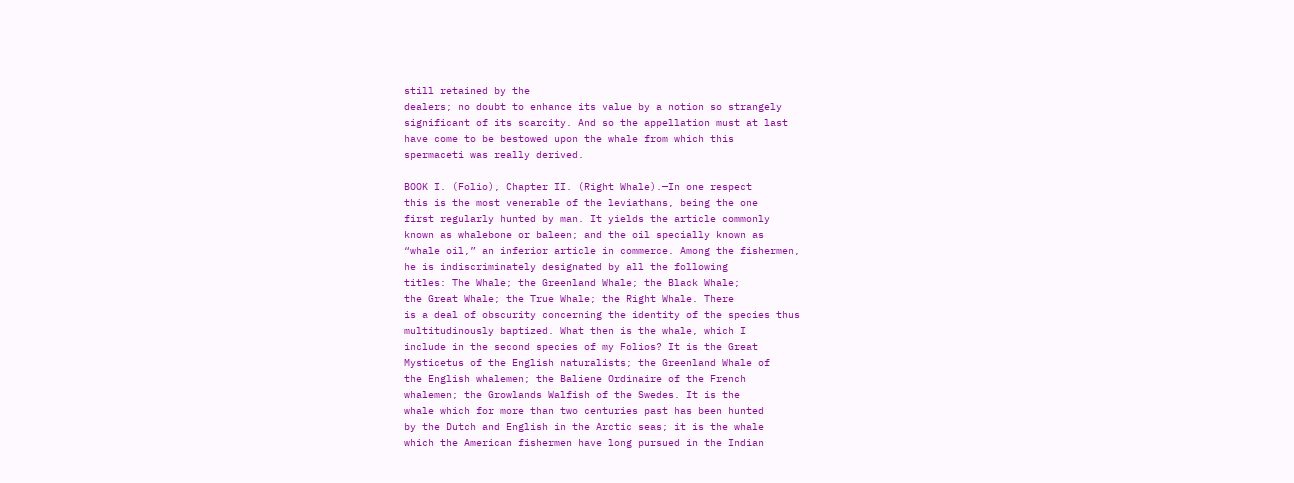still retained by the
dealers; no doubt to enhance its value by a notion so strangely
significant of its scarcity. And so the appellation must at last
have come to be bestowed upon the whale from which this
spermaceti was really derived.

BOOK I. (Folio), Chapter II. (Right Whale).—In one respect
this is the most venerable of the leviathans, being the one
first regularly hunted by man. It yields the article commonly
known as whalebone or baleen; and the oil specially known as
“whale oil,” an inferior article in commerce. Among the fishermen,
he is indiscriminately designated by all the following
titles: The Whale; the Greenland Whale; the Black Whale;
the Great Whale; the True Whale; the Right Whale. There
is a deal of obscurity concerning the identity of the species thus
multitudinously baptized. What then is the whale, which I
include in the second species of my Folios? It is the Great
Mysticetus of the English naturalists; the Greenland Whale of
the English whalemen; the Baliene Ordinaire of the French
whalemen; the Growlands Walfish of the Swedes. It is the
whale which for more than two centuries past has been hunted
by the Dutch and English in the Arctic seas; it is the whale
which the American fishermen have long pursued in the Indian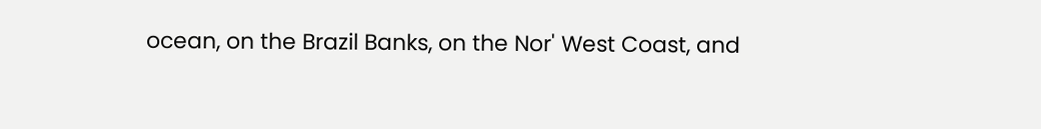ocean, on the Brazil Banks, on the Nor' West Coast, and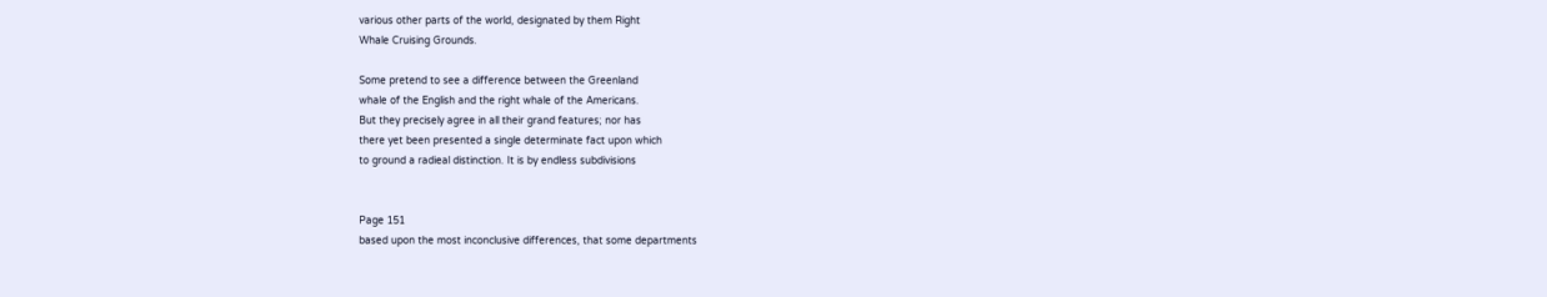various other parts of the world, designated by them Right
Whale Cruising Grounds.

Some pretend to see a difference between the Greenland
whale of the English and the right whale of the Americans.
But they precisely agree in all their grand features; nor has
there yet been presented a single determinate fact upon which
to ground a radieal distinction. It is by endless subdivisions


Page 151
based upon the most inconclusive differences, that some departments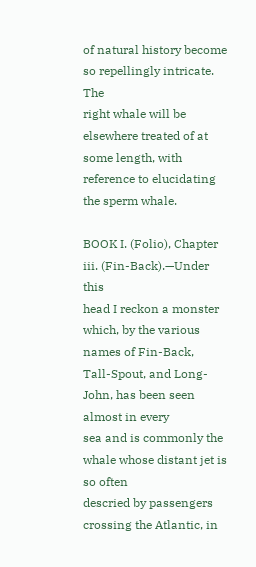of natural history become so repellingly intricate. The
right whale will be elsewhere treated of at some length, with
reference to elucidating the sperm whale.

BOOK I. (Folio), Chapter iii. (Fin-Back).—Under this
head I reckon a monster which, by the various names of Fin-Back,
Tall-Spout, and Long-John, has been seen almost in every
sea and is commonly the whale whose distant jet is so often
descried by passengers crossing the Atlantic, in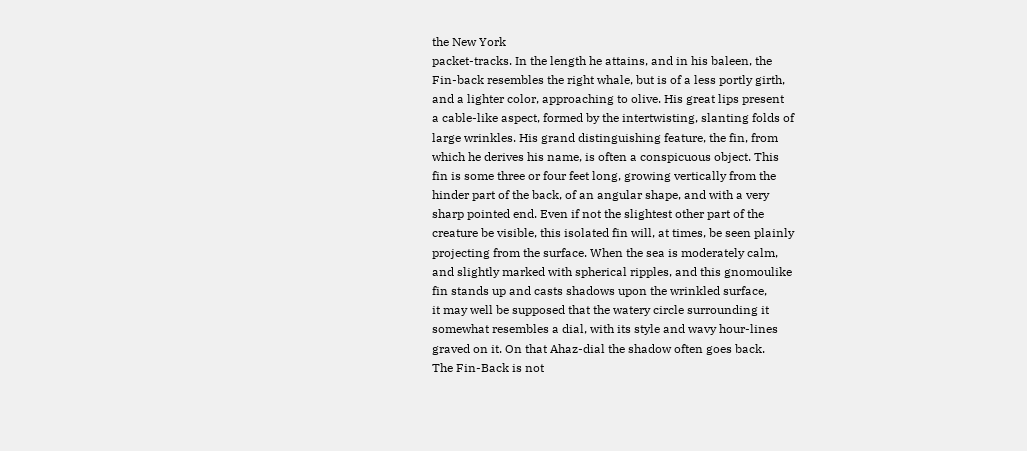the New York
packet-tracks. In the length he attains, and in his baleen, the
Fin-back resembles the right whale, but is of a less portly girth,
and a lighter color, approaching to olive. His great lips present
a cable-like aspect, formed by the intertwisting, slanting folds of
large wrinkles. His grand distinguishing feature, the fin, from
which he derives his name, is often a conspicuous object. This
fin is some three or four feet long, growing vertically from the
hinder part of the back, of an angular shape, and with a very
sharp pointed end. Even if not the slightest other part of the
creature be visible, this isolated fin will, at times, be seen plainly
projecting from the surface. When the sea is moderately calm,
and slightly marked with spherical ripples, and this gnomoulike
fin stands up and casts shadows upon the wrinkled surface,
it may well be supposed that the watery circle surrounding it
somewhat resembles a dial, with its style and wavy hour-lines
graved on it. On that Ahaz-dial the shadow often goes back.
The Fin-Back is not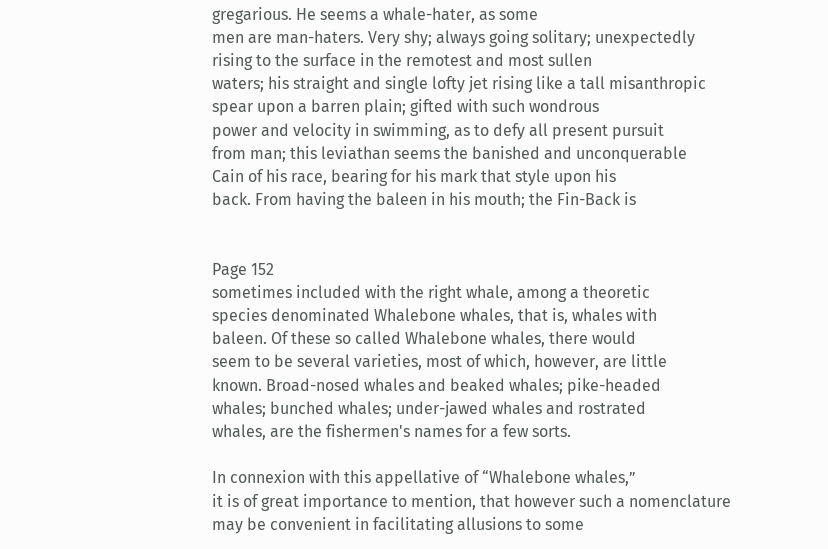gregarious. He seems a whale-hater, as some
men are man-haters. Very shy; always going solitary; unexpectedly
rising to the surface in the remotest and most sullen
waters; his straight and single lofty jet rising like a tall misanthropic
spear upon a barren plain; gifted with such wondrous
power and velocity in swimming, as to defy all present pursuit
from man; this leviathan seems the banished and unconquerable
Cain of his race, bearing for his mark that style upon his
back. From having the baleen in his mouth; the Fin-Back is


Page 152
sometimes included with the right whale, among a theoretic
species denominated Whalebone whales, that is, whales with
baleen. Of these so called Whalebone whales, there would
seem to be several varieties, most of which, however, are little
known. Broad-nosed whales and beaked whales; pike-headed
whales; bunched whales; under-jawed whales and rostrated
whales, are the fishermen's names for a few sorts.

In connexion with this appellative of “Whalebone whales,”
it is of great importance to mention, that however such a nomenclature
may be convenient in facilitating allusions to some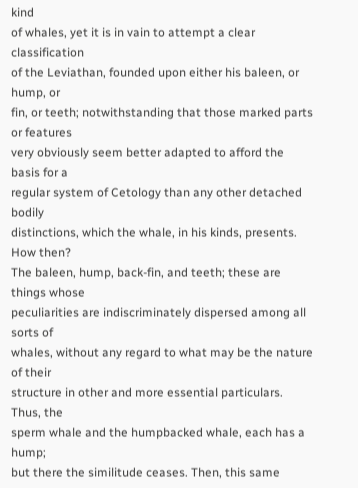kind
of whales, yet it is in vain to attempt a clear classification
of the Leviathan, founded upon either his baleen, or hump, or
fin, or teeth; notwithstanding that those marked parts or features
very obviously seem better adapted to afford the basis for a
regular system of Cetology than any other detached bodily
distinctions, which the whale, in his kinds, presents. How then?
The baleen, hump, back-fin, and teeth; these are things whose
peculiarities are indiscriminately dispersed among all sorts of
whales, without any regard to what may be the nature of their
structure in other and more essential particulars. Thus, the
sperm whale and the humpbacked whale, each has a hump;
but there the similitude ceases. Then, this same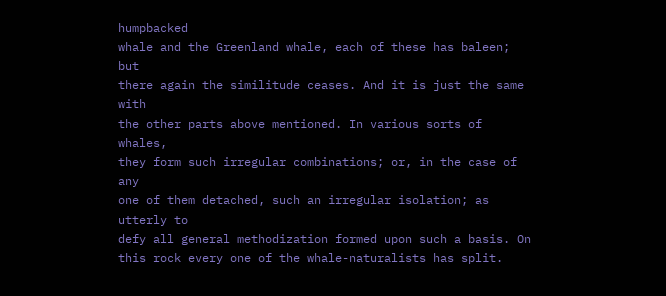humpbacked
whale and the Greenland whale, each of these has baleen; but
there again the similitude ceases. And it is just the same with
the other parts above mentioned. In various sorts of whales,
they form such irregular combinations; or, in the case of any
one of them detached, such an irregular isolation; as utterly to
defy all general methodization formed upon such a basis. On
this rock every one of the whale-naturalists has split.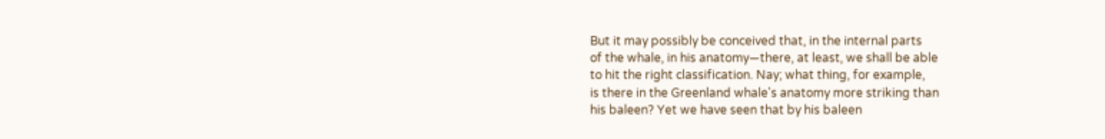But it may possibly be conceived that, in the internal parts
of the whale, in his anatomy—there, at least, we shall be able
to hit the right classification. Nay; what thing, for example,
is there in the Greenland whale's anatomy more striking than
his baleen? Yet we have seen that by his baleen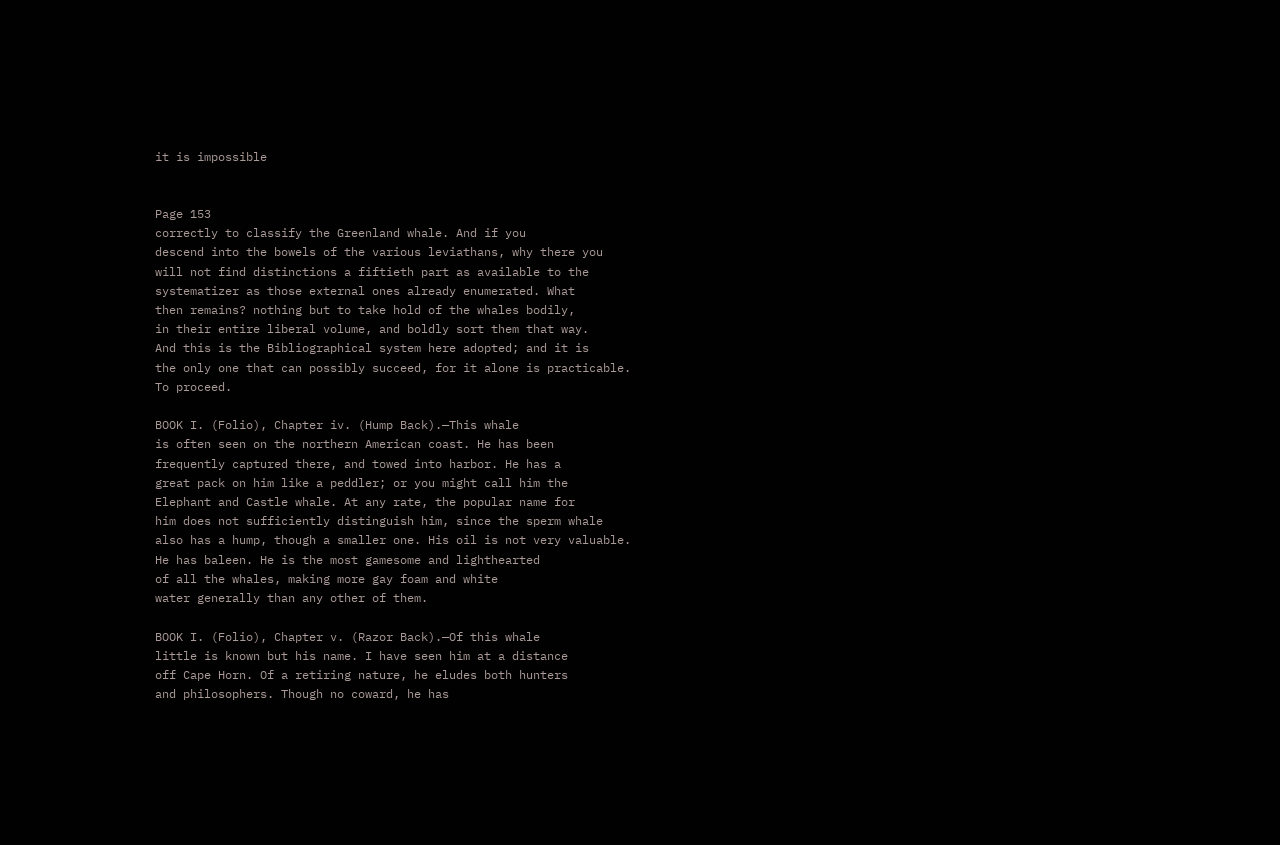it is impossible


Page 153
correctly to classify the Greenland whale. And if you
descend into the bowels of the various leviathans, why there you
will not find distinctions a fiftieth part as available to the
systematizer as those external ones already enumerated. What
then remains? nothing but to take hold of the whales bodily,
in their entire liberal volume, and boldly sort them that way.
And this is the Bibliographical system here adopted; and it is
the only one that can possibly succeed, for it alone is practicable.
To proceed.

BOOK I. (Folio), Chapter iv. (Hump Back).—This whale
is often seen on the northern American coast. He has been
frequently captured there, and towed into harbor. He has a
great pack on him like a peddler; or you might call him the
Elephant and Castle whale. At any rate, the popular name for
him does not sufficiently distinguish him, since the sperm whale
also has a hump, though a smaller one. His oil is not very valuable.
He has baleen. He is the most gamesome and lighthearted
of all the whales, making more gay foam and white
water generally than any other of them.

BOOK I. (Folio), Chapter v. (Razor Back).—Of this whale
little is known but his name. I have seen him at a distance
off Cape Horn. Of a retiring nature, he eludes both hunters
and philosophers. Though no coward, he has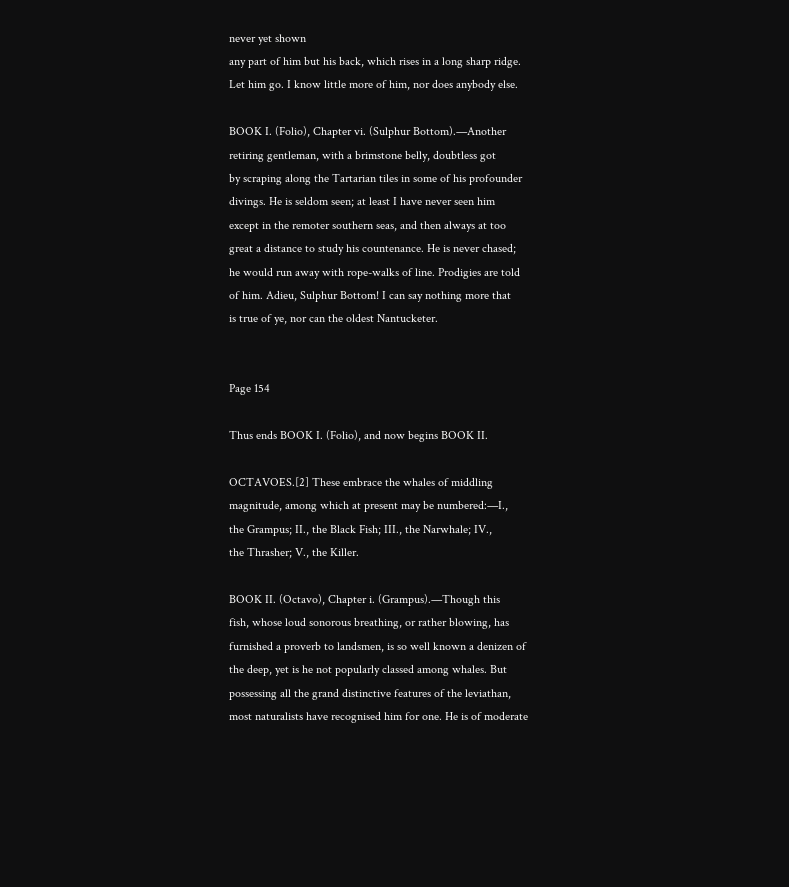never yet shown
any part of him but his back, which rises in a long sharp ridge.
Let him go. I know little more of him, nor does anybody else.

BOOK I. (Folio), Chapter vi. (Sulphur Bottom).—Another
retiring gentleman, with a brimstone belly, doubtless got
by scraping along the Tartarian tiles in some of his profounder
divings. He is seldom seen; at least I have never seen him
except in the remoter southern seas, and then always at too
great a distance to study his countenance. He is never chased;
he would run away with rope-walks of line. Prodigies are told
of him. Adieu, Sulphur Bottom! I can say nothing more that
is true of ye, nor can the oldest Nantucketer.


Page 154

Thus ends BOOK I. (Folio), and now begins BOOK II.

OCTAVOES.[2] These embrace the whales of middling
magnitude, among which at present may be numbered:—I.,
the Grampus; II., the Black Fish; III., the Narwhale; IV.,
the Thrasher; V., the Killer.

BOOK II. (Octavo), Chapter i. (Grampus).—Though this
fish, whose loud sonorous breathing, or rather blowing, has
furnished a proverb to landsmen, is so well known a denizen of
the deep, yet is he not popularly classed among whales. But
possessing all the grand distinctive features of the leviathan,
most naturalists have recognised him for one. He is of moderate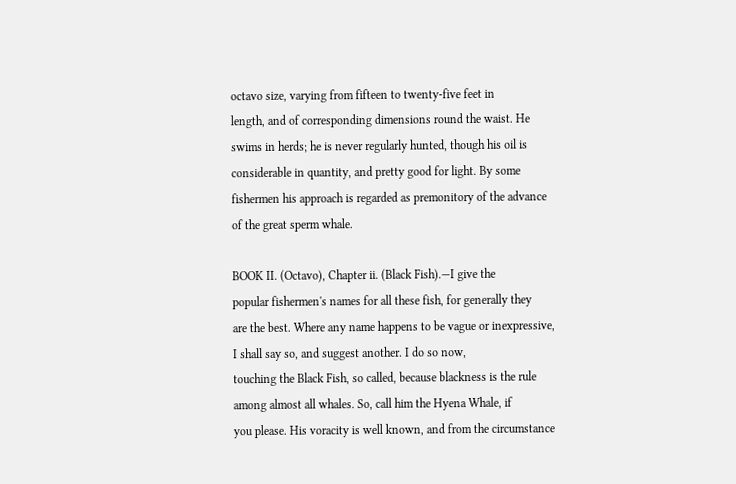octavo size, varying from fifteen to twenty-five feet in
length, and of corresponding dimensions round the waist. He
swims in herds; he is never regularly hunted, though his oil is
considerable in quantity, and pretty good for light. By some
fishermen his approach is regarded as premonitory of the advance
of the great sperm whale.

BOOK II. (Octavo), Chapter ii. (Black Fish).—I give the
popular fishermen's names for all these fish, for generally they
are the best. Where any name happens to be vague or inexpressive,
I shall say so, and suggest another. I do so now,
touching the Black Fish, so called, because blackness is the rule
among almost all whales. So, call him the Hyena Whale, if
you please. His voracity is well known, and from the circumstance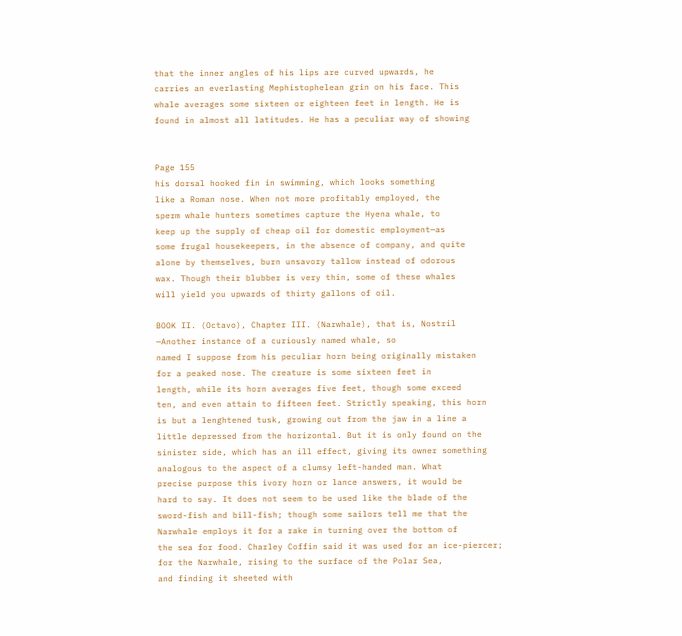that the inner angles of his lips are curved upwards, he
carries an everlasting Mephistophelean grin on his face. This
whale averages some sixteen or eighteen feet in length. He is
found in almost all latitudes. He has a peculiar way of showing


Page 155
his dorsal hooked fin in swimming, which looks something
like a Roman nose. When not more profitably employed, the
sperm whale hunters sometimes capture the Hyena whale, to
keep up the supply of cheap oil for domestic employment—as
some frugal housekeepers, in the absence of company, and quite
alone by themselves, burn unsavory tallow instead of odorous
wax. Though their blubber is very thin, some of these whales
will yield you upwards of thirty gallons of oil.

BOOK II. (Octavo), Chapter III. (Narwhale), that is, Nostril
—Another instance of a curiously named whale, so
named I suppose from his peculiar horn being originally mistaken
for a peaked nose. The creature is some sixteen feet in
length, while its horn averages five feet, though some exceed
ten, and even attain to fifteen feet. Strictly speaking, this horn
is but a lenghtened tusk, growing out from the jaw in a line a
little depressed from the horizontal. But it is only found on the
sinister side, which has an ill effect, giving its owner something
analogous to the aspect of a clumsy left-handed man. What
precise purpose this ivory horn or lance answers, it would be
hard to say. It does not seem to be used like the blade of the
sword-fish and bill-fish; though some sailors tell me that the
Narwhale employs it for a rake in turning over the bottom of
the sea for food. Charley Coffin said it was used for an ice-piercer;
for the Narwhale, rising to the surface of the Polar Sea,
and finding it sheeted with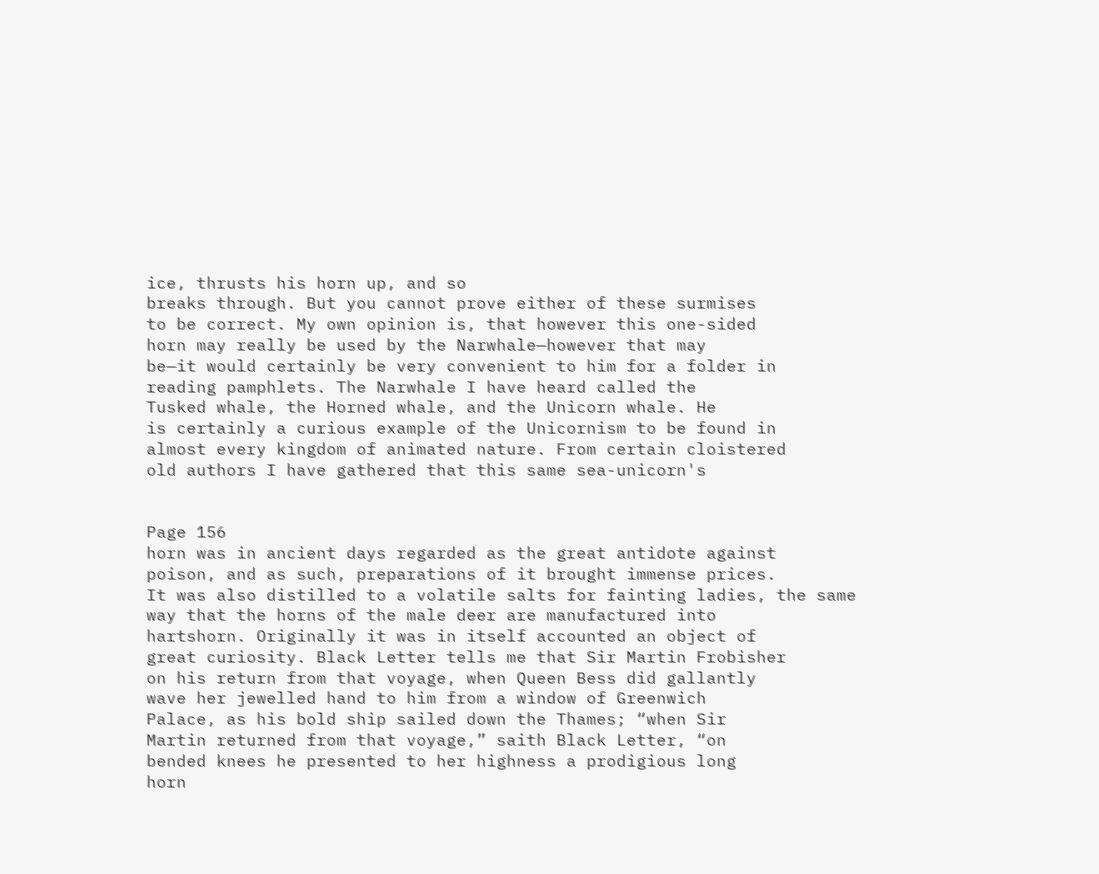ice, thrusts his horn up, and so
breaks through. But you cannot prove either of these surmises
to be correct. My own opinion is, that however this one-sided
horn may really be used by the Narwhale—however that may
be—it would certainly be very convenient to him for a folder in
reading pamphlets. The Narwhale I have heard called the
Tusked whale, the Horned whale, and the Unicorn whale. He
is certainly a curious example of the Unicornism to be found in
almost every kingdom of animated nature. From certain cloistered
old authors I have gathered that this same sea-unicorn's


Page 156
horn was in ancient days regarded as the great antidote against
poison, and as such, preparations of it brought immense prices.
It was also distilled to a volatile salts for fainting ladies, the same
way that the horns of the male deer are manufactured into
hartshorn. Originally it was in itself accounted an object of
great curiosity. Black Letter tells me that Sir Martin Frobisher
on his return from that voyage, when Queen Bess did gallantly
wave her jewelled hand to him from a window of Greenwich
Palace, as his bold ship sailed down the Thames; “when Sir
Martin returned from that voyage,” saith Black Letter, “on
bended knees he presented to her highness a prodigious long
horn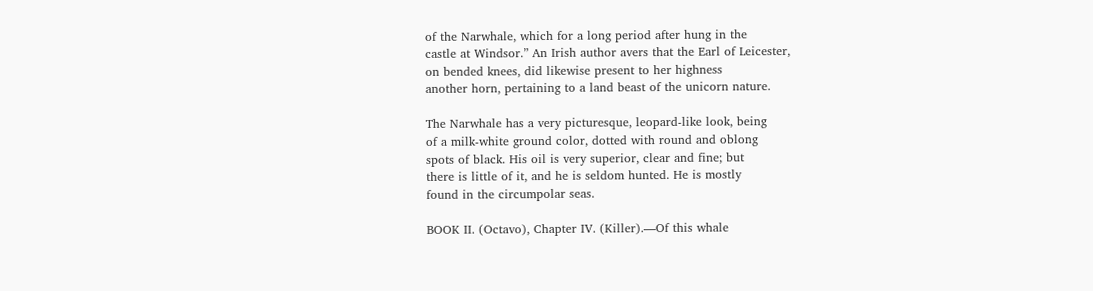of the Narwhale, which for a long period after hung in the
castle at Windsor.” An Irish author avers that the Earl of Leicester,
on bended knees, did likewise present to her highness
another horn, pertaining to a land beast of the unicorn nature.

The Narwhale has a very picturesque, leopard-like look, being
of a milk-white ground color, dotted with round and oblong
spots of black. His oil is very superior, clear and fine; but
there is little of it, and he is seldom hunted. He is mostly
found in the circumpolar seas.

BOOK II. (Octavo), Chapter IV. (Killer).—Of this whale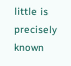little is precisely known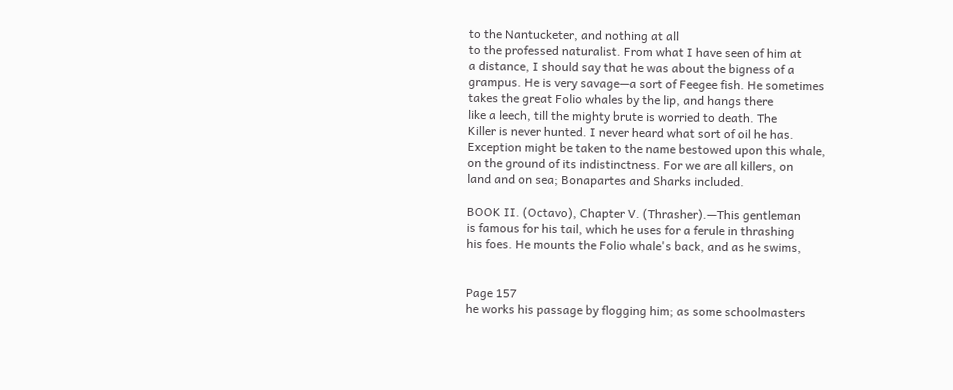to the Nantucketer, and nothing at all
to the professed naturalist. From what I have seen of him at
a distance, I should say that he was about the bigness of a
grampus. He is very savage—a sort of Feegee fish. He sometimes
takes the great Folio whales by the lip, and hangs there
like a leech, till the mighty brute is worried to death. The
Killer is never hunted. I never heard what sort of oil he has.
Exception might be taken to the name bestowed upon this whale,
on the ground of its indistinctness. For we are all killers, on
land and on sea; Bonapartes and Sharks included.

BOOK II. (Octavo), Chapter V. (Thrasher).—This gentleman
is famous for his tail, which he uses for a ferule in thrashing
his foes. He mounts the Folio whale's back, and as he swims,


Page 157
he works his passage by flogging him; as some schoolmasters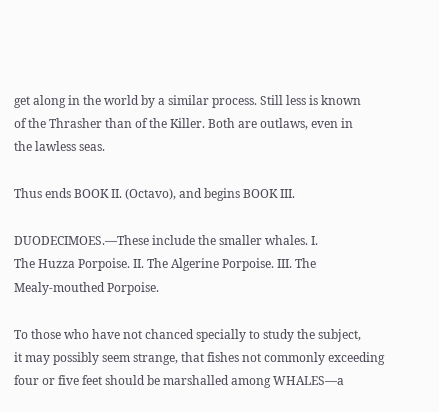get along in the world by a similar process. Still less is known
of the Thrasher than of the Killer. Both are outlaws, even in
the lawless seas.

Thus ends BOOK II. (Octavo), and begins BOOK III.

DUODECIMOES.—These include the smaller whales. I.
The Huzza Porpoise. II. The Algerine Porpoise. III. The
Mealy-mouthed Porpoise.

To those who have not chanced specially to study the subject,
it may possibly seem strange, that fishes not commonly exceeding
four or five feet should be marshalled among WHALES—a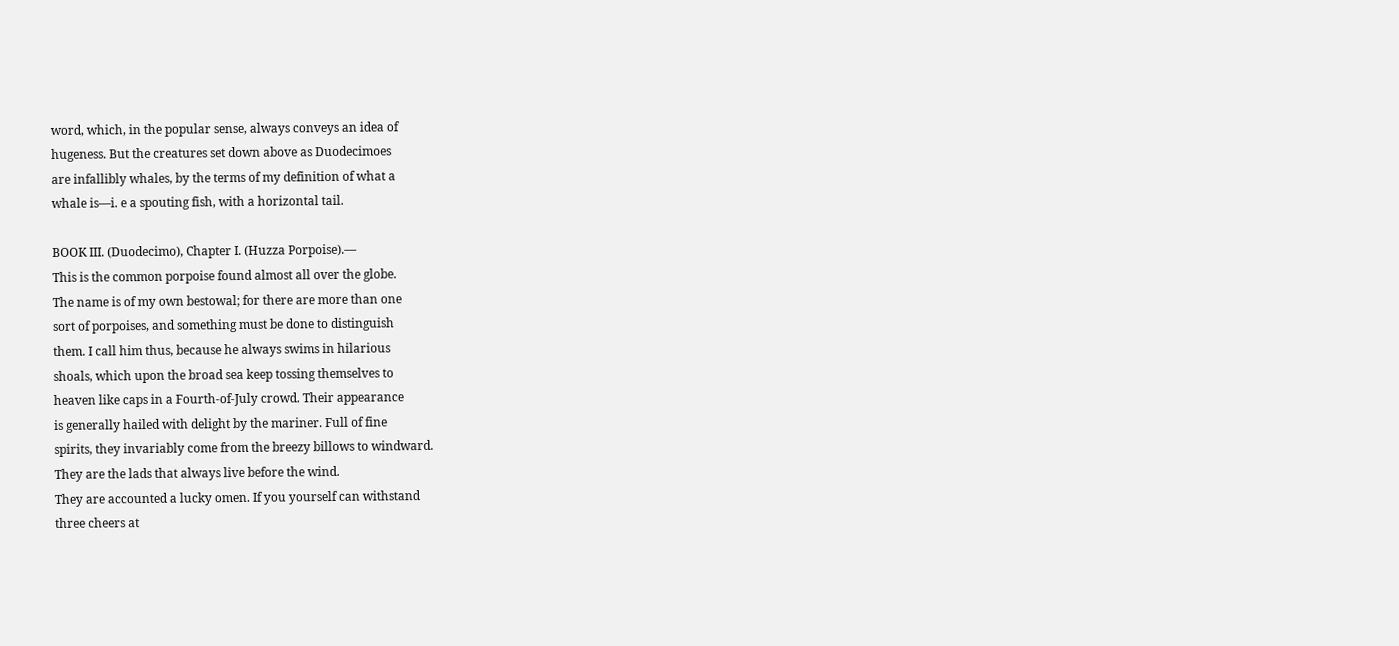word, which, in the popular sense, always conveys an idea of
hugeness. But the creatures set down above as Duodecimoes
are infallibly whales, by the terms of my definition of what a
whale is—i. e a spouting fish, with a horizontal tail.

BOOK III. (Duodecimo), Chapter I. (Huzza Porpoise).—
This is the common porpoise found almost all over the globe.
The name is of my own bestowal; for there are more than one
sort of porpoises, and something must be done to distinguish
them. I call him thus, because he always swims in hilarious
shoals, which upon the broad sea keep tossing themselves to
heaven like caps in a Fourth-of-July crowd. Their appearance
is generally hailed with delight by the mariner. Full of fine
spirits, they invariably come from the breezy billows to windward.
They are the lads that always live before the wind.
They are accounted a lucky omen. If you yourself can withstand
three cheers at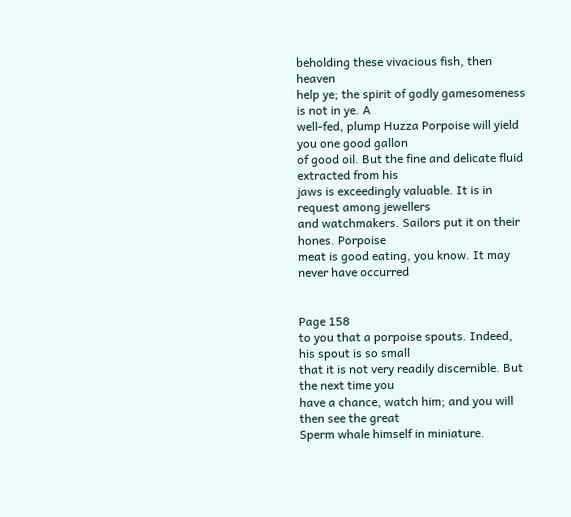beholding these vivacious fish, then heaven
help ye; the spirit of godly gamesomeness is not in ye. A
well-fed, plump Huzza Porpoise will yield you one good gallon
of good oil. But the fine and delicate fluid extracted from his
jaws is exceedingly valuable. It is in request among jewellers
and watchmakers. Sailors put it on their hones. Porpoise
meat is good eating, you know. It may never have occurred


Page 158
to you that a porpoise spouts. Indeed, his spout is so small
that it is not very readily discernible. But the next time you
have a chance, watch him; and you will then see the great
Sperm whale himself in miniature.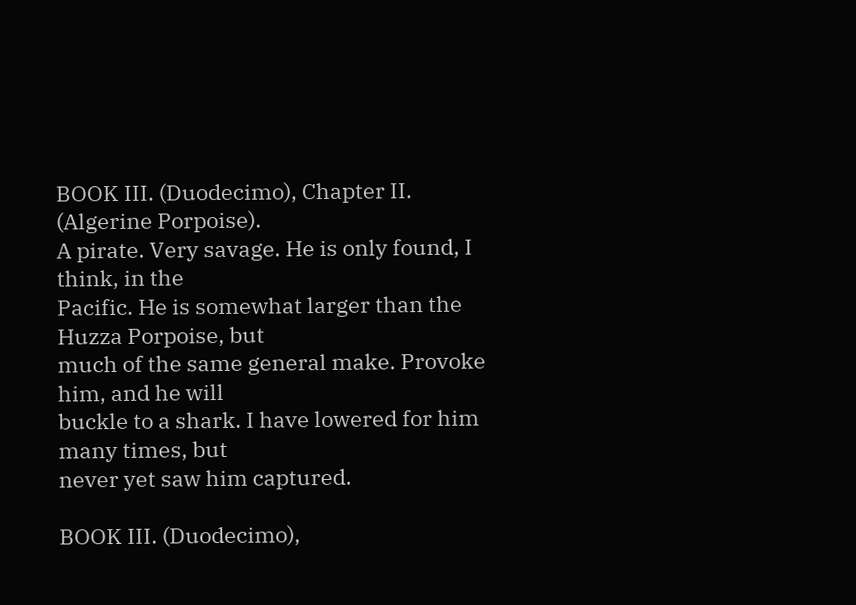BOOK III. (Duodecimo), Chapter II. (Algerine Porpoise).
A pirate. Very savage. He is only found, I think, in the
Pacific. He is somewhat larger than the Huzza Porpoise, but
much of the same general make. Provoke him, and he will
buckle to a shark. I have lowered for him many times, but
never yet saw him captured.

BOOK III. (Duodecimo),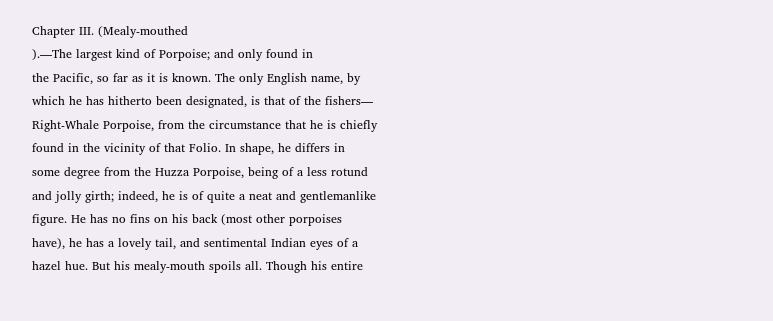Chapter III. (Mealy-mouthed
).—The largest kind of Porpoise; and only found in
the Pacific, so far as it is known. The only English name, by
which he has hitherto been designated, is that of the fishers—
Right-Whale Porpoise, from the circumstance that he is chiefly
found in the vicinity of that Folio. In shape, he differs in
some degree from the Huzza Porpoise, being of a less rotund
and jolly girth; indeed, he is of quite a neat and gentlemanlike
figure. He has no fins on his back (most other porpoises
have), he has a lovely tail, and sentimental Indian eyes of a
hazel hue. But his mealy-mouth spoils all. Though his entire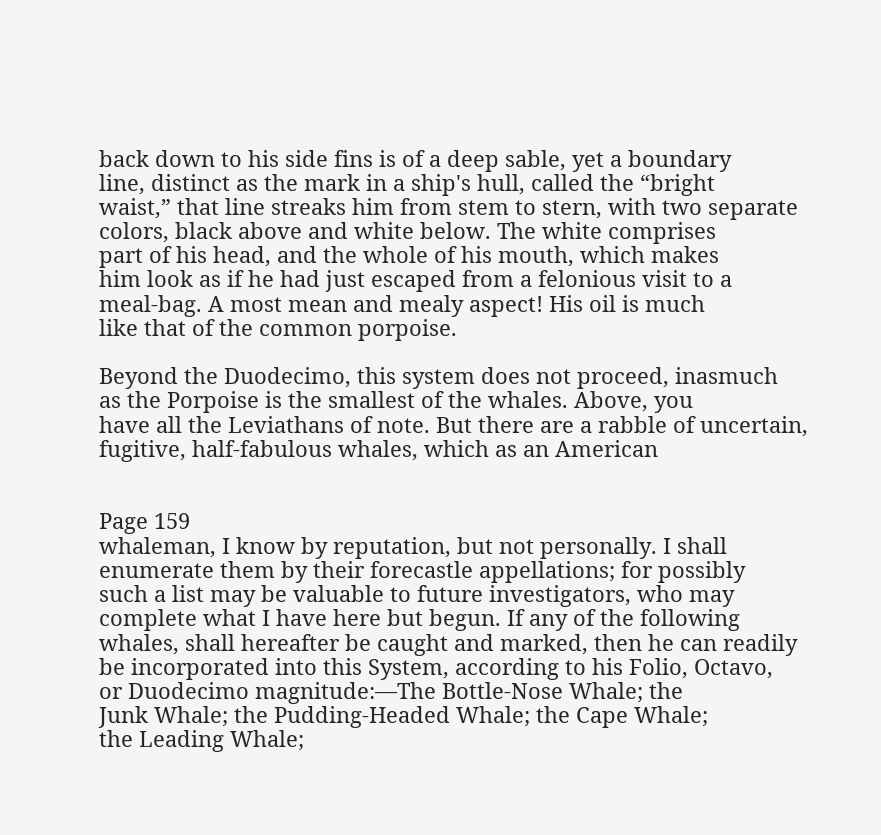back down to his side fins is of a deep sable, yet a boundary
line, distinct as the mark in a ship's hull, called the “bright
waist,” that line streaks him from stem to stern, with two separate
colors, black above and white below. The white comprises
part of his head, and the whole of his mouth, which makes
him look as if he had just escaped from a felonious visit to a
meal-bag. A most mean and mealy aspect! His oil is much
like that of the common porpoise.

Beyond the Duodecimo, this system does not proceed, inasmuch
as the Porpoise is the smallest of the whales. Above, you
have all the Leviathans of note. But there are a rabble of uncertain,
fugitive, half-fabulous whales, which as an American


Page 159
whaleman, I know by reputation, but not personally. I shall
enumerate them by their forecastle appellations; for possibly
such a list may be valuable to future investigators, who may
complete what I have here but begun. If any of the following
whales, shall hereafter be caught and marked, then he can readily
be incorporated into this System, according to his Folio, Octavo,
or Duodecimo magnitude:—The Bottle-Nose Whale; the
Junk Whale; the Pudding-Headed Whale; the Cape Whale;
the Leading Whale;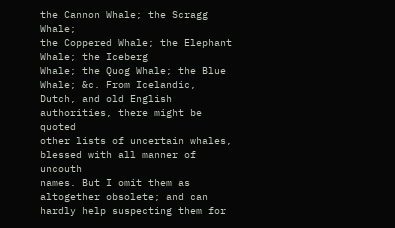the Cannon Whale; the Scragg Whale;
the Coppered Whale; the Elephant Whale; the Iceberg
Whale; the Quog Whale; the Blue Whale; &c. From Icelandic,
Dutch, and old English authorities, there might be quoted
other lists of uncertain whales, blessed with all manner of uncouth
names. But I omit them as altogether obsolete; and can
hardly help suspecting them for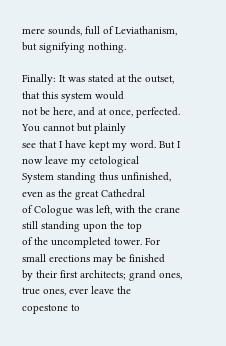mere sounds, full of Leviathanism,
but signifying nothing.

Finally: It was stated at the outset, that this system would
not be here, and at once, perfected. You cannot but plainly
see that I have kept my word. But I now leave my cetological
System standing thus unfinished, even as the great Cathedral
of Cologue was left, with the crane still standing upon the top
of the uncompleted tower. For small erections may be finished
by their first architects; grand ones, true ones, ever leave the
copestone to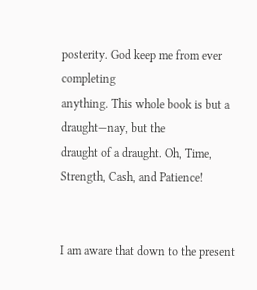posterity. God keep me from ever completing
anything. This whole book is but a draught—nay, but the
draught of a draught. Oh, Time, Strength, Cash, and Patience!


I am aware that down to the present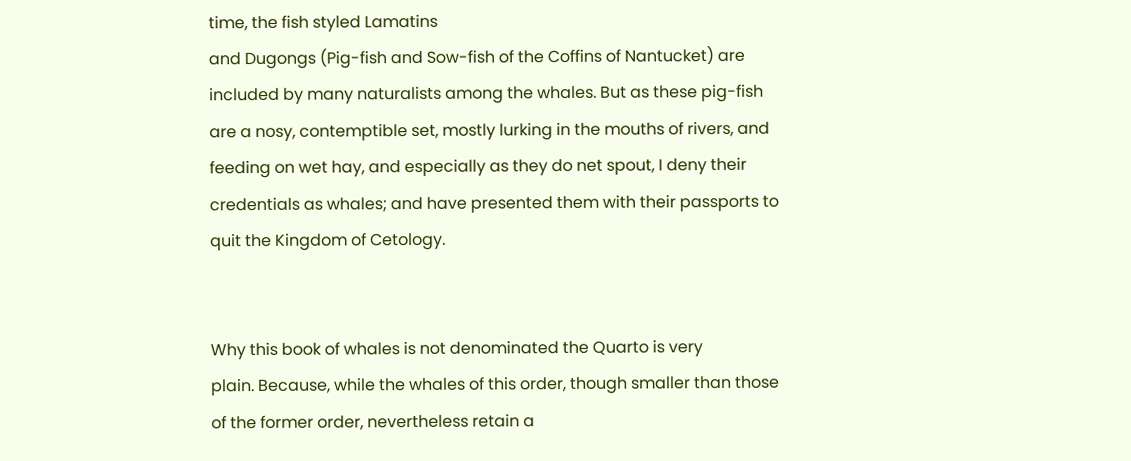time, the fish styled Lamatins
and Dugongs (Pig-fish and Sow-fish of the Coffins of Nantucket) are
included by many naturalists among the whales. But as these pig-fish
are a nosy, contemptible set, mostly lurking in the mouths of rivers, and
feeding on wet hay, and especially as they do net spout, I deny their
credentials as whales; and have presented them with their passports to
quit the Kingdom of Cetology.


Why this book of whales is not denominated the Quarto is very
plain. Because, while the whales of this order, though smaller than those
of the former order, nevertheless retain a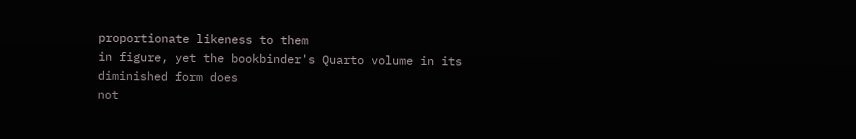proportionate likeness to them
in figure, yet the bookbinder's Quarto volume in its diminished form does
not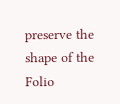preserve the shape of the Folio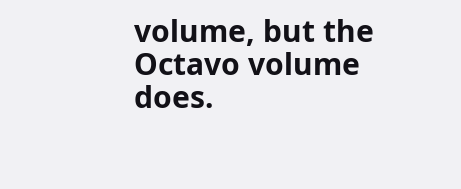volume, but the Octavo volume does.